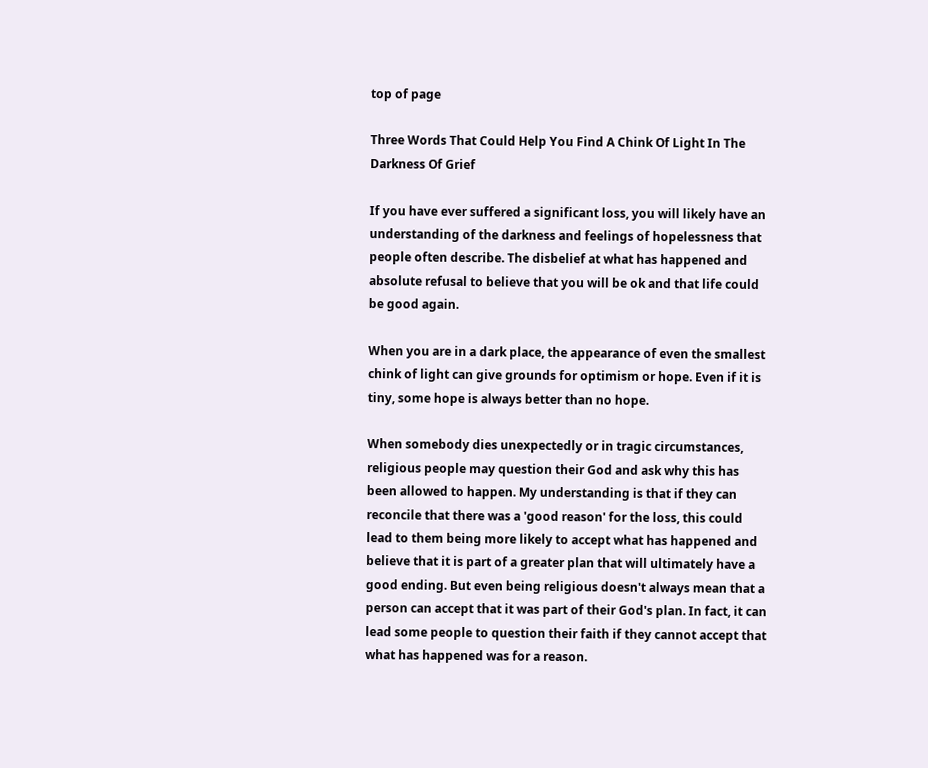top of page

Three Words That Could Help You Find A Chink Of Light In The Darkness Of Grief

If you have ever suffered a significant loss, you will likely have an understanding of the darkness and feelings of hopelessness that people often describe. The disbelief at what has happened and absolute refusal to believe that you will be ok and that life could be good again.

When you are in a dark place, the appearance of even the smallest chink of light can give grounds for optimism or hope. Even if it is tiny, some hope is always better than no hope.

When somebody dies unexpectedly or in tragic circumstances, religious people may question their God and ask why this has been allowed to happen. My understanding is that if they can reconcile that there was a 'good reason' for the loss, this could lead to them being more likely to accept what has happened and believe that it is part of a greater plan that will ultimately have a good ending. But even being religious doesn't always mean that a person can accept that it was part of their God's plan. In fact, it can lead some people to question their faith if they cannot accept that what has happened was for a reason.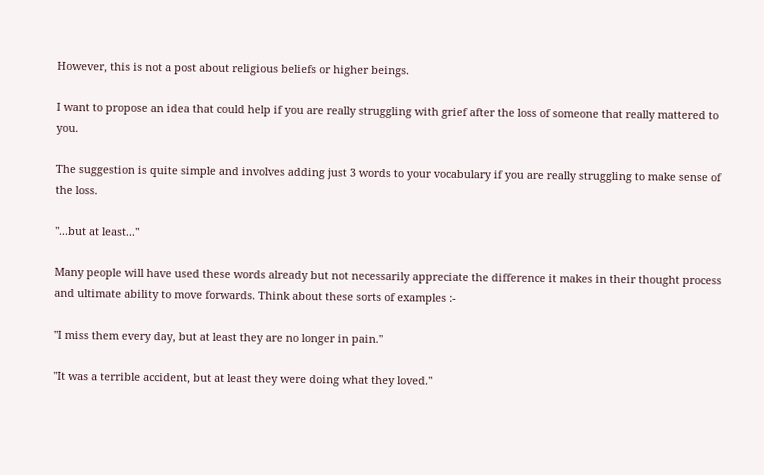However, this is not a post about religious beliefs or higher beings.

I want to propose an idea that could help if you are really struggling with grief after the loss of someone that really mattered to you.

The suggestion is quite simple and involves adding just 3 words to your vocabulary if you are really struggling to make sense of the loss.

"...but at least..."

Many people will have used these words already but not necessarily appreciate the difference it makes in their thought process and ultimate ability to move forwards. Think about these sorts of examples :-

"I miss them every day, but at least they are no longer in pain."

"It was a terrible accident, but at least they were doing what they loved."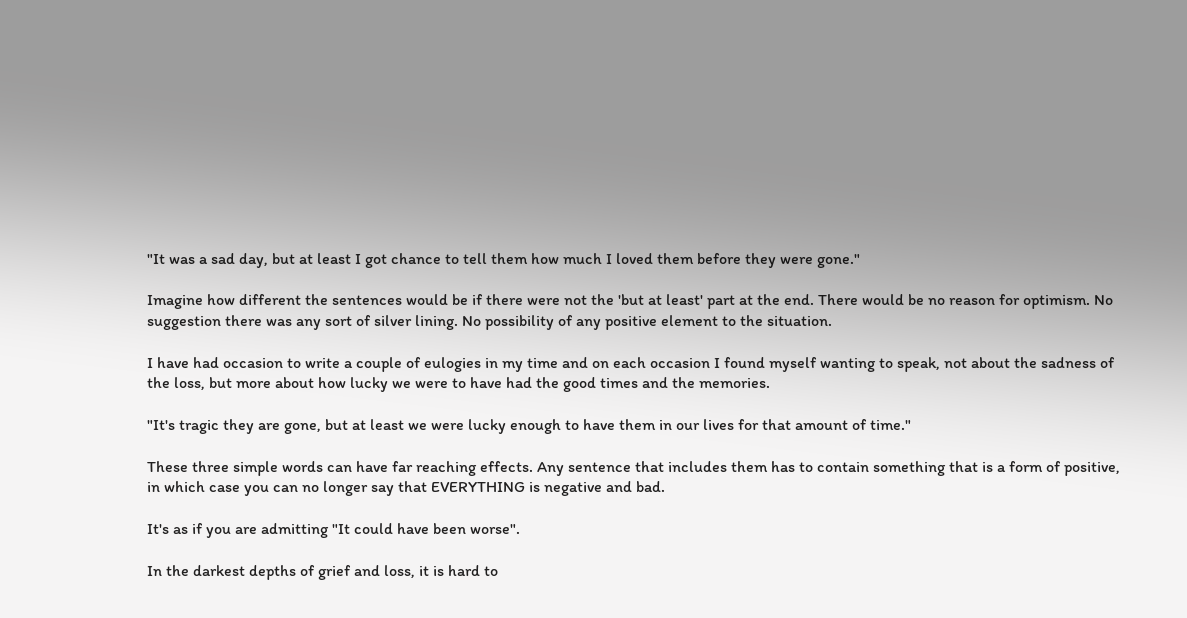"It was a sad day, but at least I got chance to tell them how much I loved them before they were gone."

Imagine how different the sentences would be if there were not the 'but at least' part at the end. There would be no reason for optimism. No suggestion there was any sort of silver lining. No possibility of any positive element to the situation.

I have had occasion to write a couple of eulogies in my time and on each occasion I found myself wanting to speak, not about the sadness of the loss, but more about how lucky we were to have had the good times and the memories.

"It's tragic they are gone, but at least we were lucky enough to have them in our lives for that amount of time."

These three simple words can have far reaching effects. Any sentence that includes them has to contain something that is a form of positive, in which case you can no longer say that EVERYTHING is negative and bad.

It's as if you are admitting "It could have been worse".

In the darkest depths of grief and loss, it is hard to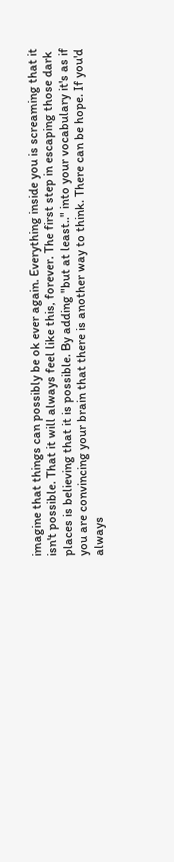imagine that things can possibly be ok ever again. Everything inside you is screaming that it isn't possible. That it will always feel like this, forever. The first step in escaping those dark places is believing that it is possible. By adding "but at least.." into your vocabulary it's as if you are convincing your brain that there is another way to think. There can be hope. If you'd always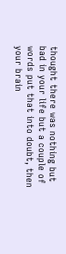thought there was nothing but bad in your life but a couple of words put that into doubt, then your brain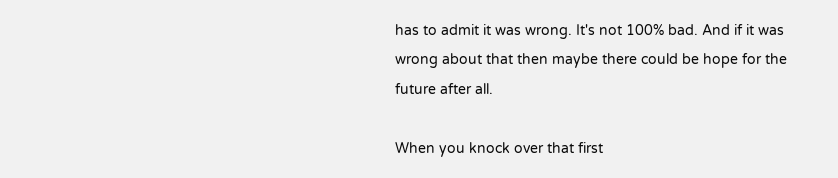has to admit it was wrong. It's not 100% bad. And if it was wrong about that then maybe there could be hope for the future after all.

When you knock over that first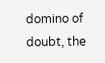domino of doubt, the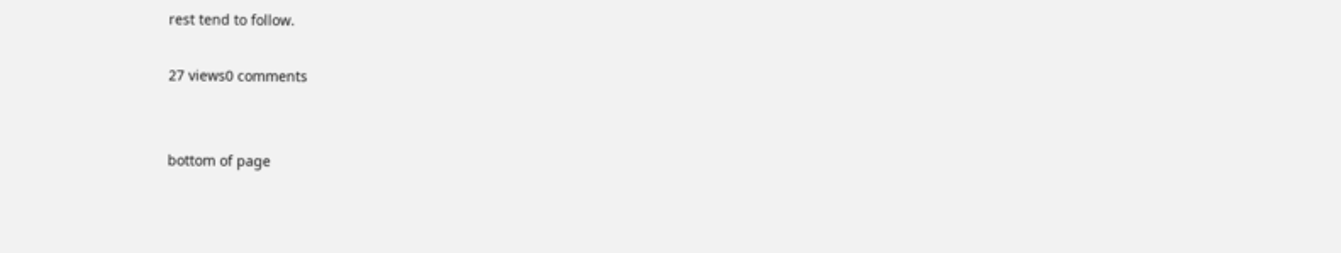rest tend to follow.

27 views0 comments


bottom of page